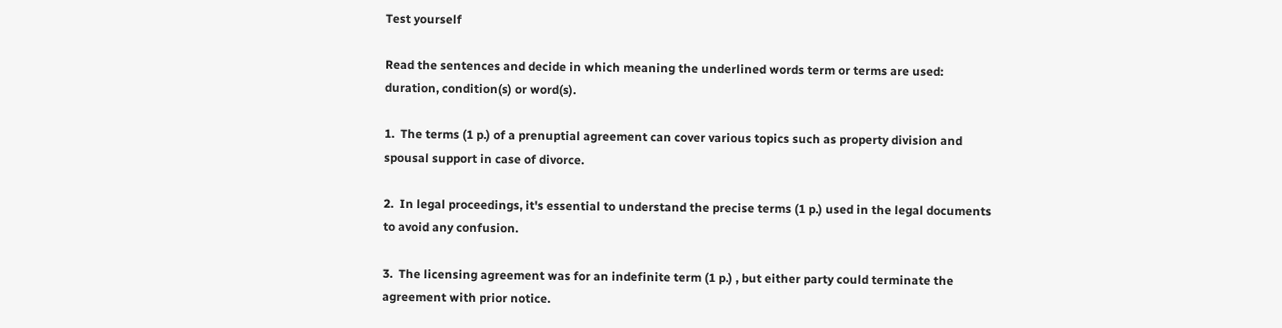Test yourself

Read the sentences and decide in which meaning the underlined words term or terms are used: duration, condition(s) or word(s).

1.  The terms (1 p.) of a prenuptial agreement can cover various topics such as property division and spousal support in case of divorce.

2.  In legal proceedings, it's essential to understand the precise terms (1 p.) used in the legal documents to avoid any confusion.

3.  The licensing agreement was for an indefinite term (1 p.) , but either party could terminate the agreement with prior notice.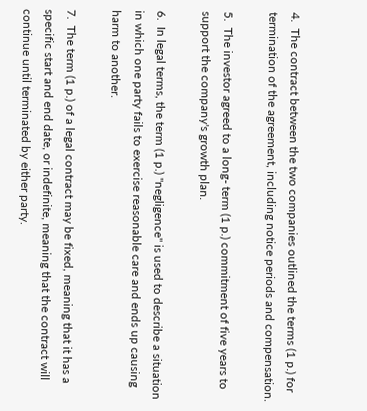4.  The contract between the two companies outlined the terms (1 p.) for termination of the agreement, including notice periods and compensation.

5.  The investor agreed to a long- term (1 p.) commitment of five years to support the company's growth plan.

6.  In legal terms, the term (1 p.) "negligence" is used to describe a situation in which one party fails to exercise reasonable care and ends up causing harm to another.

7.  The term (1 p.) of a legal contract may be fixed, meaning that it has a specific start and end date, or indefinite, meaning that the contract will continue until terminated by either party.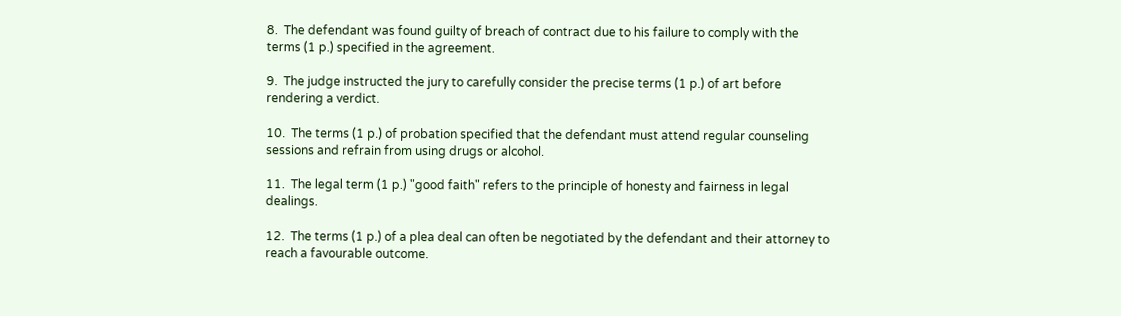8.  The defendant was found guilty of breach of contract due to his failure to comply with the terms (1 p.) specified in the agreement.

9.  The judge instructed the jury to carefully consider the precise terms (1 p.) of art before rendering a verdict.

10.  The terms (1 p.) of probation specified that the defendant must attend regular counseling sessions and refrain from using drugs or alcohol.

11.  The legal term (1 p.) "good faith" refers to the principle of honesty and fairness in legal dealings.

12.  The terms (1 p.) of a plea deal can often be negotiated by the defendant and their attorney to reach a favourable outcome.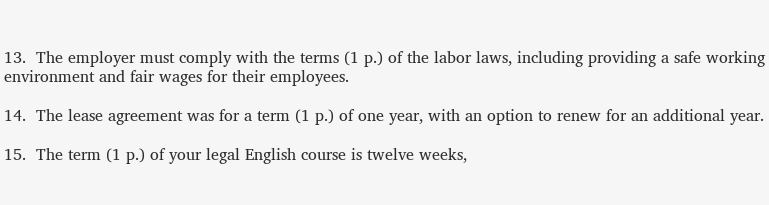13.  The employer must comply with the terms (1 p.) of the labor laws, including providing a safe working environment and fair wages for their employees.

14.  The lease agreement was for a term (1 p.) of one year, with an option to renew for an additional year.

15.  The term (1 p.) of your legal English course is twelve weeks,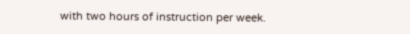with two hours of instruction per week.